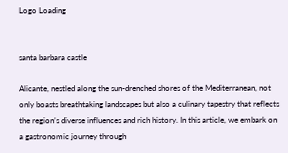Logo Loading


santa barbara castle

Alicante, nestled along the sun-drenched shores of the Mediterranean, not only boasts breathtaking landscapes but also a culinary tapestry that reflects the region’s diverse influences and rich history. In this article, we embark on a gastronomic journey through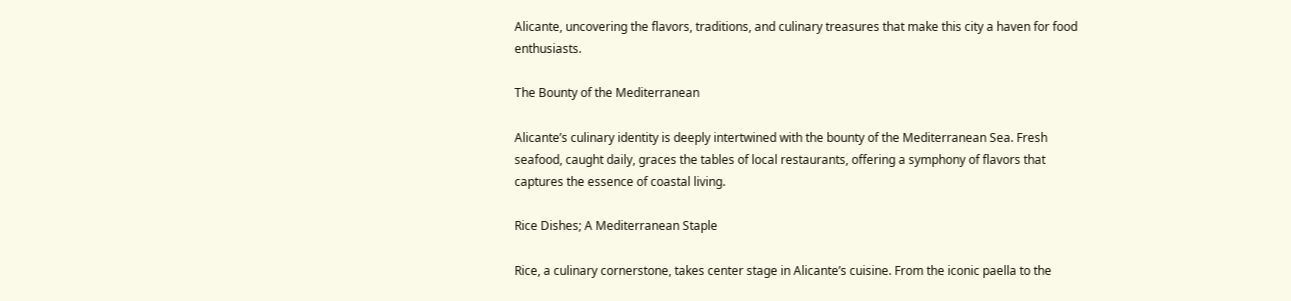Alicante, uncovering the flavors, traditions, and culinary treasures that make this city a haven for food enthusiasts.

The Bounty of the Mediterranean

Alicante’s culinary identity is deeply intertwined with the bounty of the Mediterranean Sea. Fresh seafood, caught daily, graces the tables of local restaurants, offering a symphony of flavors that captures the essence of coastal living.

Rice Dishes; A Mediterranean Staple

Rice, a culinary cornerstone, takes center stage in Alicante’s cuisine. From the iconic paella to the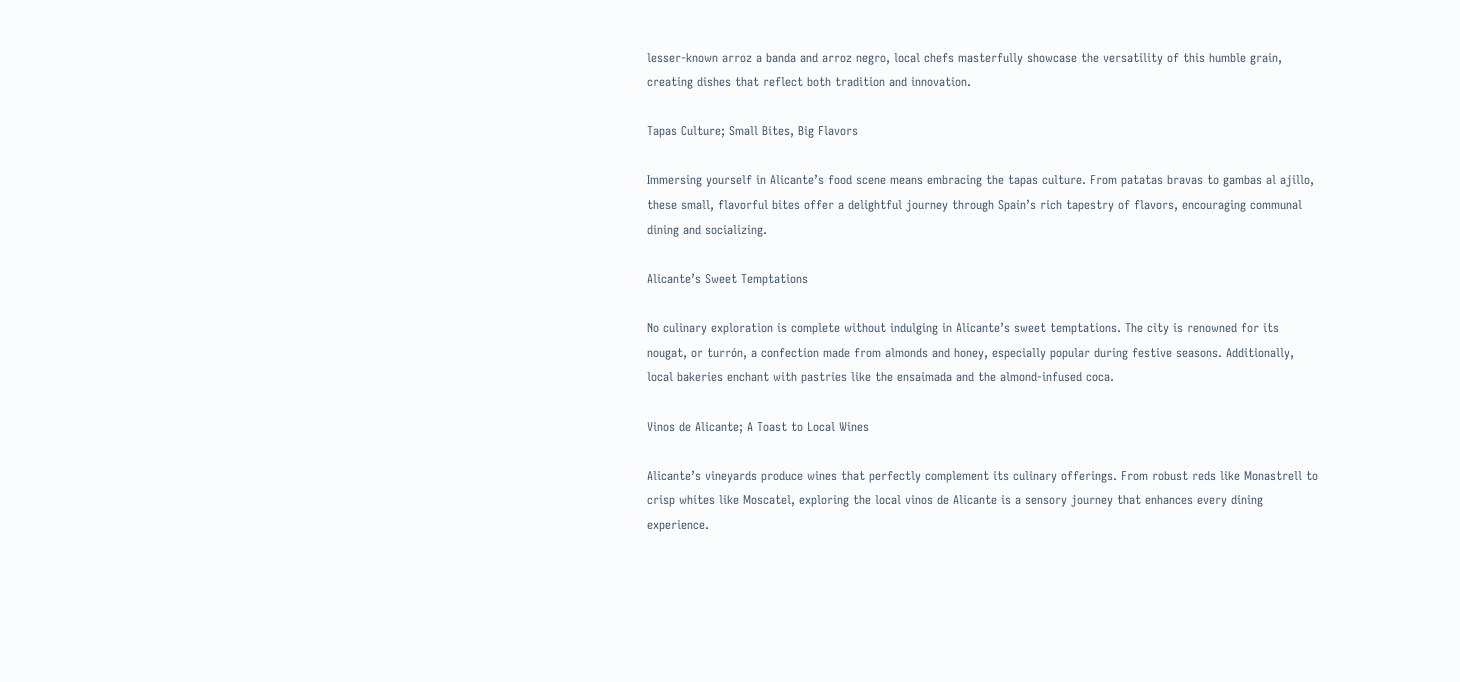lesser-known arroz a banda and arroz negro, local chefs masterfully showcase the versatility of this humble grain, creating dishes that reflect both tradition and innovation.

Tapas Culture; Small Bites, Big Flavors

Immersing yourself in Alicante’s food scene means embracing the tapas culture. From patatas bravas to gambas al ajillo, these small, flavorful bites offer a delightful journey through Spain’s rich tapestry of flavors, encouraging communal dining and socializing.

Alicante’s Sweet Temptations

No culinary exploration is complete without indulging in Alicante’s sweet temptations. The city is renowned for its nougat, or turrón, a confection made from almonds and honey, especially popular during festive seasons. Additionally, local bakeries enchant with pastries like the ensaimada and the almond-infused coca.

Vinos de Alicante; A Toast to Local Wines

Alicante’s vineyards produce wines that perfectly complement its culinary offerings. From robust reds like Monastrell to crisp whites like Moscatel, exploring the local vinos de Alicante is a sensory journey that enhances every dining experience.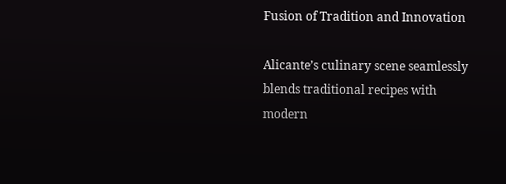Fusion of Tradition and Innovation

Alicante’s culinary scene seamlessly blends traditional recipes with modern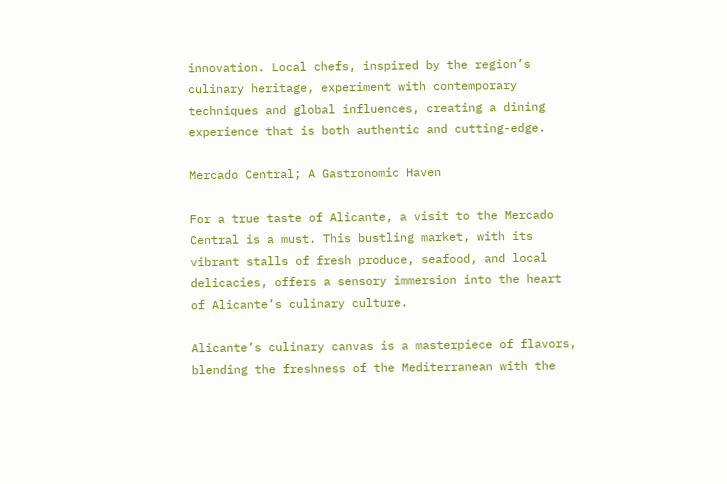innovation. Local chefs, inspired by the region’s culinary heritage, experiment with contemporary techniques and global influences, creating a dining experience that is both authentic and cutting-edge.

Mercado Central; A Gastronomic Haven

For a true taste of Alicante, a visit to the Mercado Central is a must. This bustling market, with its vibrant stalls of fresh produce, seafood, and local delicacies, offers a sensory immersion into the heart of Alicante’s culinary culture.

Alicante’s culinary canvas is a masterpiece of flavors, blending the freshness of the Mediterranean with the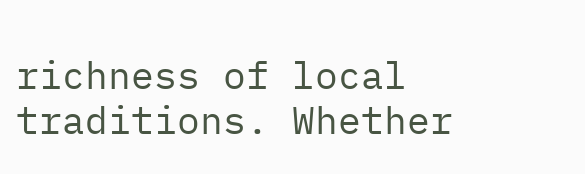richness of local traditions. Whether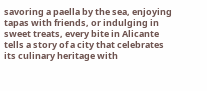savoring a paella by the sea, enjoying tapas with friends, or indulging in sweet treats, every bite in Alicante tells a story of a city that celebrates its culinary heritage with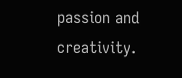passion and creativity.